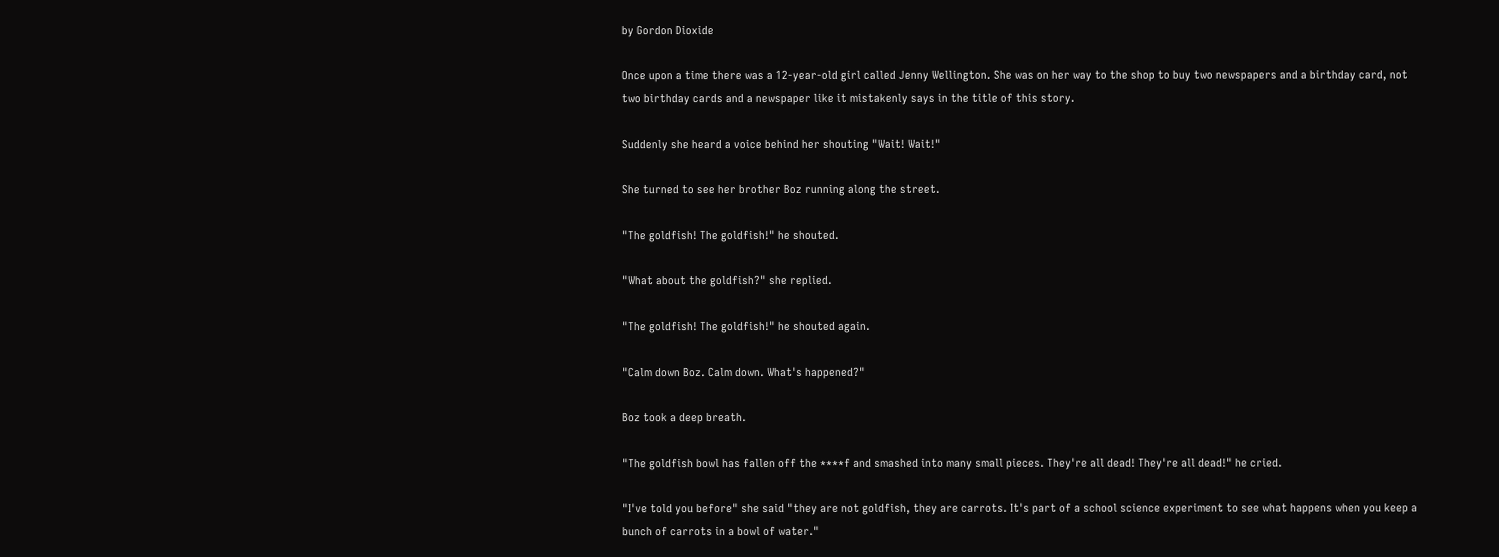by Gordon Dioxide

Once upon a time there was a 12-year-old girl called Jenny Wellington. She was on her way to the shop to buy two newspapers and a birthday card, not two birthday cards and a newspaper like it mistakenly says in the title of this story.

Suddenly she heard a voice behind her shouting "Wait! Wait!"

She turned to see her brother Boz running along the street.

"The goldfish! The goldfish!" he shouted.

"What about the goldfish?" she replied.

"The goldfish! The goldfish!" he shouted again.

"Calm down Boz. Calm down. What's happened?"

Boz took a deep breath.

"The goldfish bowl has fallen off the ****f and smashed into many small pieces. They're all dead! They're all dead!" he cried.

"I've told you before" she said "they are not goldfish, they are carrots. It's part of a school science experiment to see what happens when you keep a bunch of carrots in a bowl of water."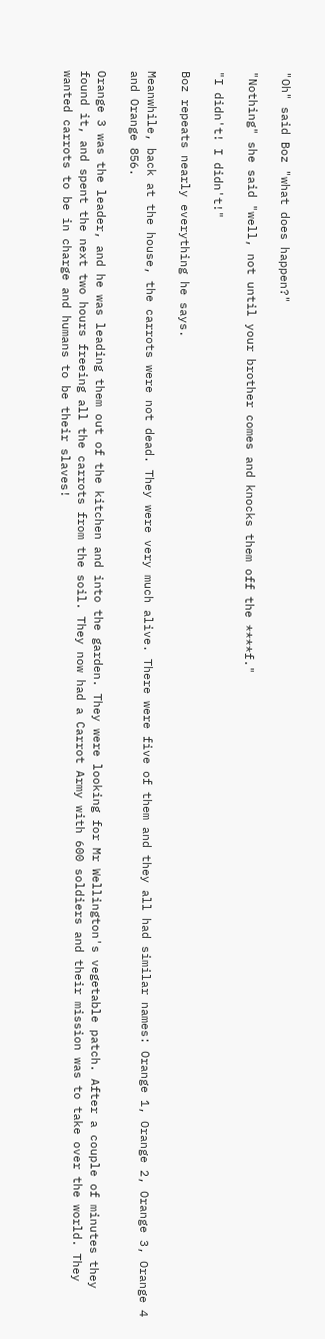"Oh" said Boz "what does happen?"

"Nothing" she said "well, not until your brother comes and knocks them off the ****f."

"I didn't! I didn't!"

Boz repeats nearly everything he says.

Meanwhile, back at the house, the carrots were not dead. They were very much alive. There were five of them and they all had similar names: Orange 1, Orange 2, Orange 3, Orange 4 and Orange 856.

Orange 3 was the leader, and he was leading them out of the kitchen and into the garden. They were looking for Mr Wellington's vegetable patch. After a couple of minutes they found it, and spent the next two hours freeing all the carrots from the soil. They now had a Carrot Army with 600 soldiers and their mission was to take over the world. They wanted carrots to be in charge and humans to be their slaves!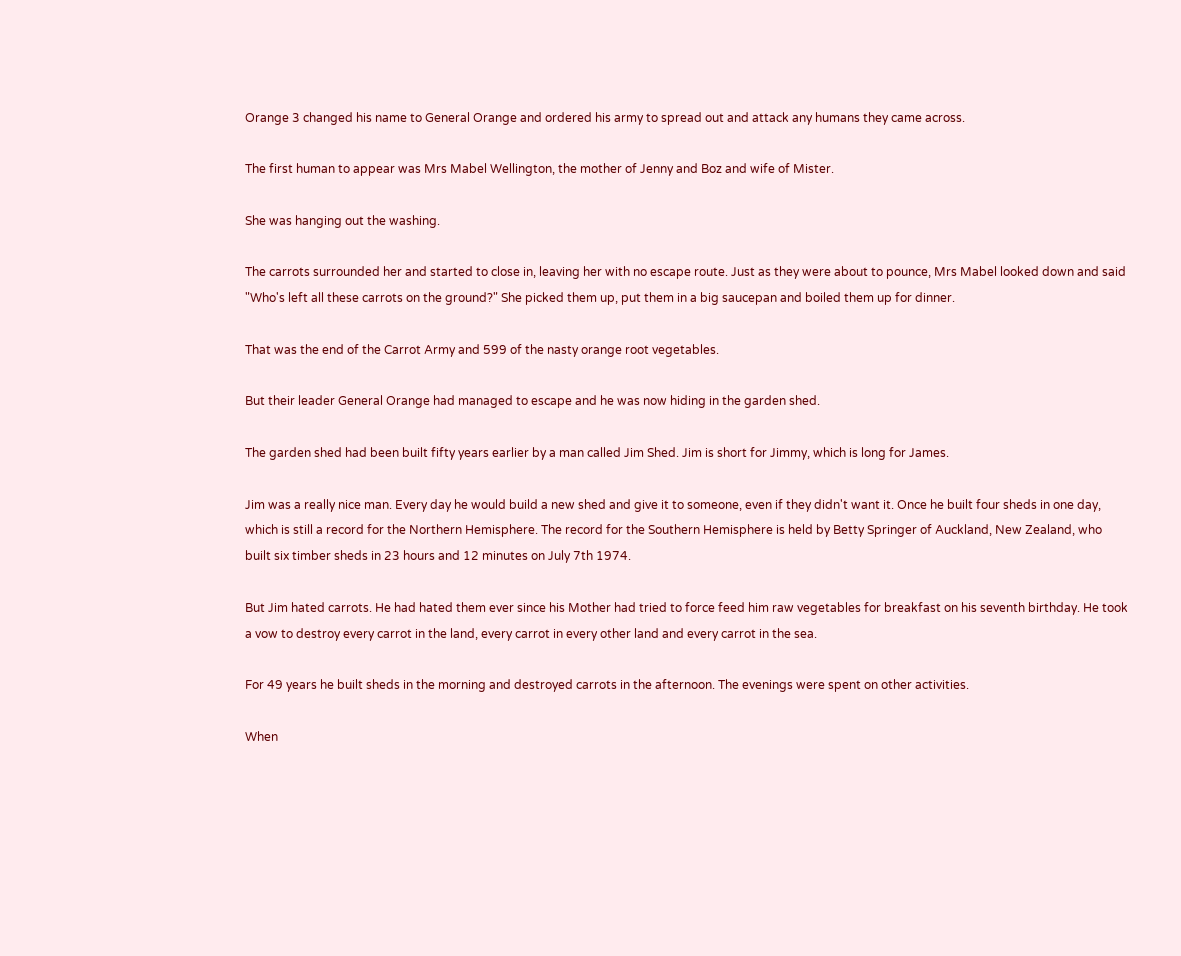Orange 3 changed his name to General Orange and ordered his army to spread out and attack any humans they came across.

The first human to appear was Mrs Mabel Wellington, the mother of Jenny and Boz and wife of Mister.

She was hanging out the washing.

The carrots surrounded her and started to close in, leaving her with no escape route. Just as they were about to pounce, Mrs Mabel looked down and said "Who's left all these carrots on the ground?" She picked them up, put them in a big saucepan and boiled them up for dinner.

That was the end of the Carrot Army and 599 of the nasty orange root vegetables.

But their leader General Orange had managed to escape and he was now hiding in the garden shed.

The garden shed had been built fifty years earlier by a man called Jim Shed. Jim is short for Jimmy, which is long for James.

Jim was a really nice man. Every day he would build a new shed and give it to someone, even if they didn't want it. Once he built four sheds in one day, which is still a record for the Northern Hemisphere. The record for the Southern Hemisphere is held by Betty Springer of Auckland, New Zealand, who built six timber sheds in 23 hours and 12 minutes on July 7th 1974.

But Jim hated carrots. He had hated them ever since his Mother had tried to force feed him raw vegetables for breakfast on his seventh birthday. He took a vow to destroy every carrot in the land, every carrot in every other land and every carrot in the sea.

For 49 years he built sheds in the morning and destroyed carrots in the afternoon. The evenings were spent on other activities.

When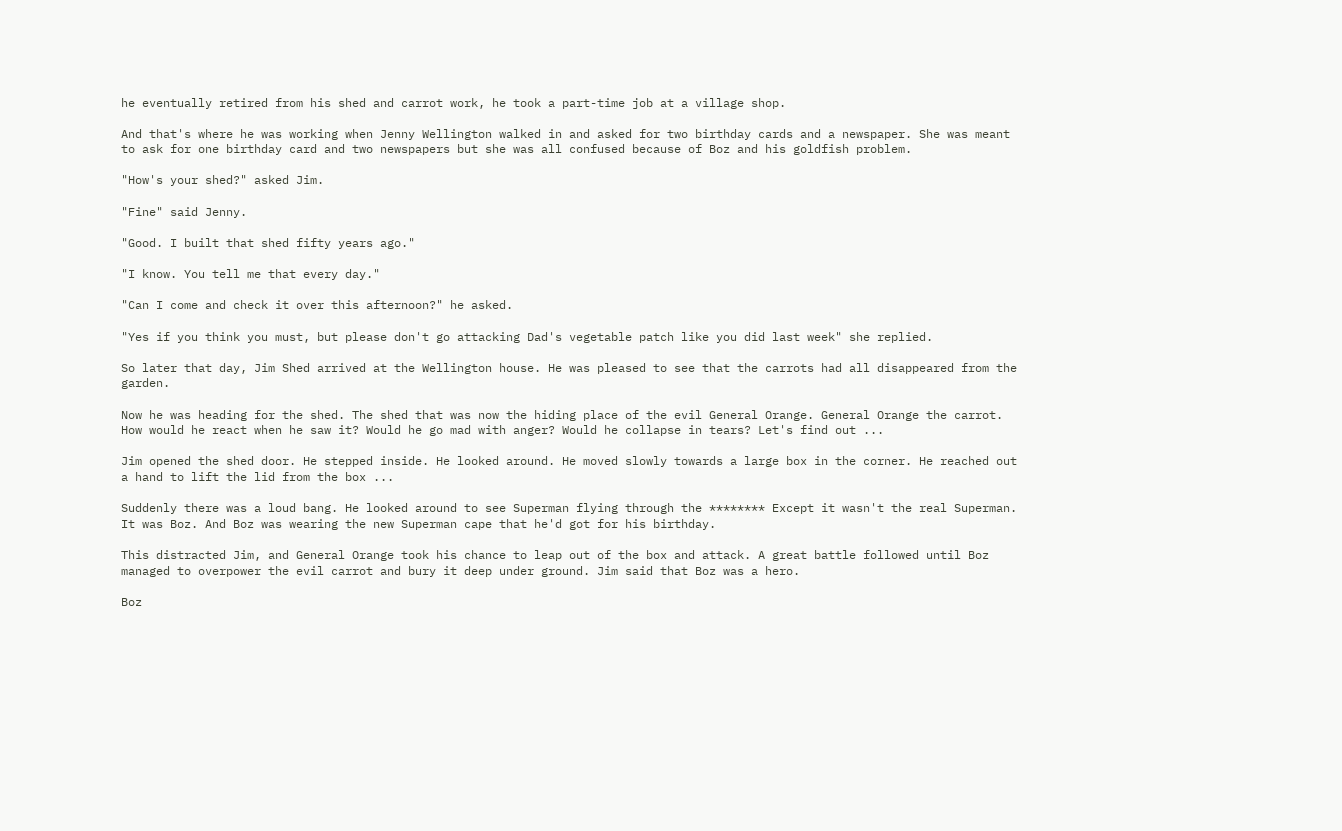he eventually retired from his shed and carrot work, he took a part-time job at a village shop.

And that's where he was working when Jenny Wellington walked in and asked for two birthday cards and a newspaper. She was meant to ask for one birthday card and two newspapers but she was all confused because of Boz and his goldfish problem.

"How's your shed?" asked Jim.

"Fine" said Jenny.

"Good. I built that shed fifty years ago."

"I know. You tell me that every day."

"Can I come and check it over this afternoon?" he asked.

"Yes if you think you must, but please don't go attacking Dad's vegetable patch like you did last week" she replied.

So later that day, Jim Shed arrived at the Wellington house. He was pleased to see that the carrots had all disappeared from the garden.

Now he was heading for the shed. The shed that was now the hiding place of the evil General Orange. General Orange the carrot. How would he react when he saw it? Would he go mad with anger? Would he collapse in tears? Let's find out ...

Jim opened the shed door. He stepped inside. He looked around. He moved slowly towards a large box in the corner. He reached out a hand to lift the lid from the box ...

Suddenly there was a loud bang. He looked around to see Superman flying through the ******** Except it wasn't the real Superman. It was Boz. And Boz was wearing the new Superman cape that he'd got for his birthday.

This distracted Jim, and General Orange took his chance to leap out of the box and attack. A great battle followed until Boz managed to overpower the evil carrot and bury it deep under ground. Jim said that Boz was a hero.

Boz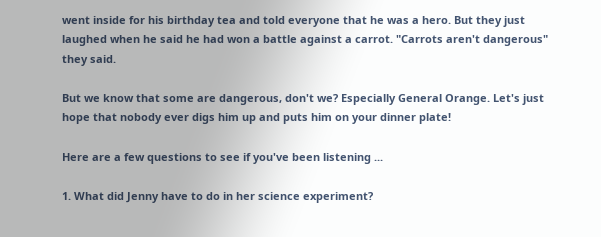went inside for his birthday tea and told everyone that he was a hero. But they just laughed when he said he had won a battle against a carrot. "Carrots aren't dangerous" they said.

But we know that some are dangerous, don't we? Especially General Orange. Let's just hope that nobody ever digs him up and puts him on your dinner plate!

Here are a few questions to see if you've been listening ...

1. What did Jenny have to do in her science experiment?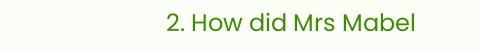2. How did Mrs Mabel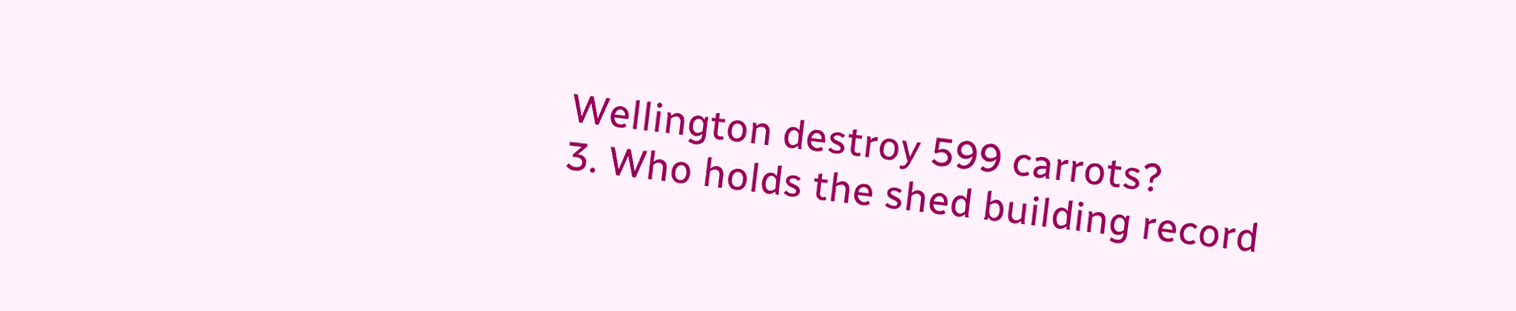Wellington destroy 599 carrots?
3. Who holds the shed building record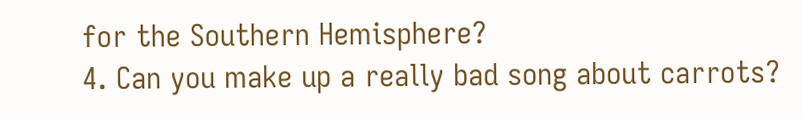for the Southern Hemisphere?
4. Can you make up a really bad song about carrots?